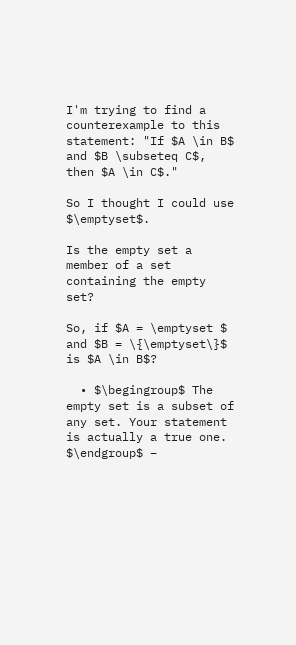I'm trying to find a counterexample to this statement: "If $A \in B$ and $B \subseteq C$, then $A \in C$."

So I thought I could use $\emptyset$.

Is the empty set a member of a set containing the empty set?

So, if $A = \emptyset $ and $B = \{\emptyset\}$ is $A \in B$?

  • $\begingroup$ The empty set is a subset of any set. Your statement is actually a true one. $\endgroup$ –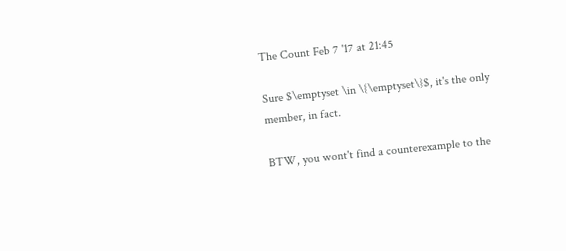The Count Feb 7 '17 at 21:45

Sure $\emptyset \in \{\emptyset\}$, it's the only member, in fact.

BTW, you wont't find a counterexample to the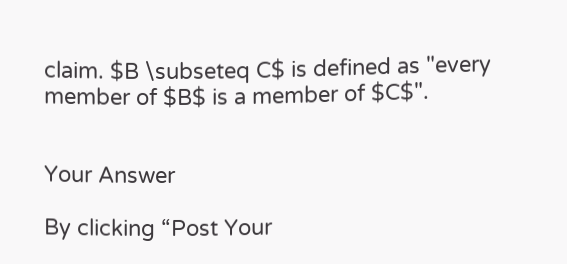claim. $B \subseteq C$ is defined as "every member of $B$ is a member of $C$".


Your Answer

By clicking “Post Your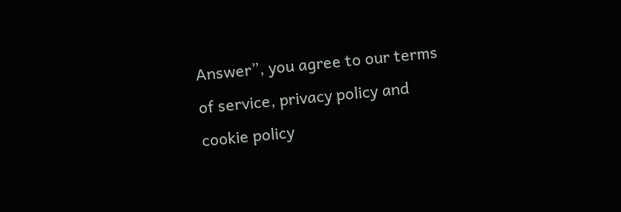Answer”, you agree to our terms of service, privacy policy and cookie policy